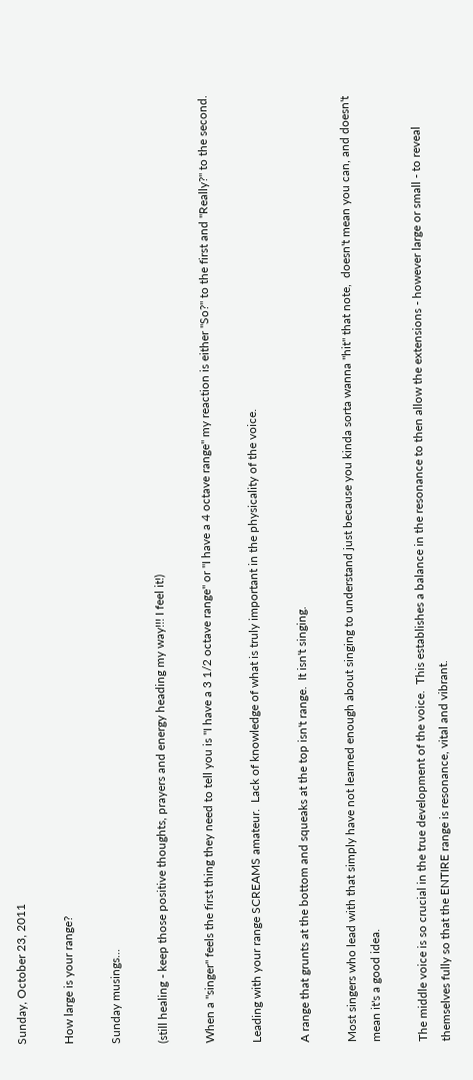Sunday, October 23, 2011

How large is your range?

Sunday musings...

(still healing - keep those positive thoughts, prayers and energy heading my way!!! I feel it!)

When a "singer" feels the first thing they need to tell you is "I have a 3 1/2 octave range" or "I have a 4 octave range" my reaction is either "So?" to the first and "Really?" to the second.

Leading with your range SCREAMS amateur.  Lack of knowledge of what is truly important in the physicality of the voice.

A range that grunts at the bottom and squeaks at the top isn't range.  It isn't singing.

Most singers who lead with that simply have not learned enough about singing to understand just because you kinda sorta wanna "hit" that note,  doesn't mean you can, and doesn't mean it's a good idea.

The middle voice is so crucial in the true development of the voice.  This establishes a balance in the resonance to then allow the extensions - however large or small - to reveal themselves fully so that the ENTIRE range is resonance, vital and vibrant.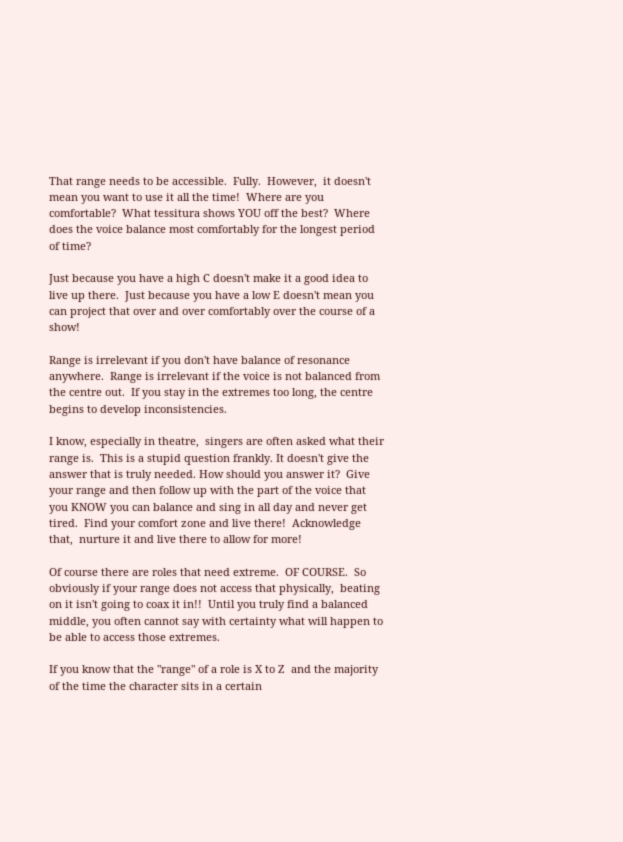That range needs to be accessible.  Fully.  However,  it doesn't mean you want to use it all the time!  Where are you comfortable?  What tessitura shows YOU off the best?  Where does the voice balance most comfortably for the longest period of time?

Just because you have a high C doesn't make it a good idea to live up there.  Just because you have a low E doesn't mean you can project that over and over comfortably over the course of a show!

Range is irrelevant if you don't have balance of resonance anywhere.  Range is irrelevant if the voice is not balanced from the centre out.  If you stay in the extremes too long, the centre begins to develop inconsistencies.

I know, especially in theatre,  singers are often asked what their range is.  This is a stupid question frankly. It doesn't give the answer that is truly needed. How should you answer it?  Give your range and then follow up with the part of the voice that you KNOW you can balance and sing in all day and never get tired.  Find your comfort zone and live there!  Acknowledge that,  nurture it and live there to allow for more!

Of course there are roles that need extreme.  OF COURSE.  So obviously if your range does not access that physically,  beating on it isn't going to coax it in!!  Until you truly find a balanced middle, you often cannot say with certainty what will happen to be able to access those extremes.

If you know that the "range" of a role is X to Z  and the majority of the time the character sits in a certain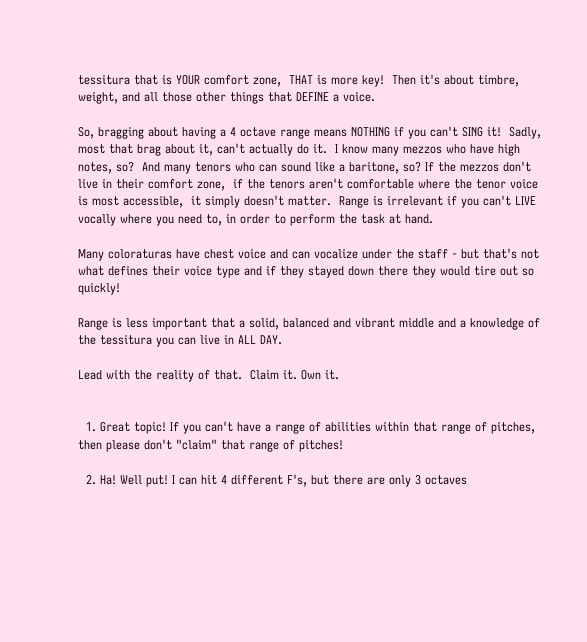tessitura that is YOUR comfort zone,  THAT is more key!  Then it's about timbre, weight, and all those other things that DEFINE a voice.

So, bragging about having a 4 octave range means NOTHING if you can't SING it!  Sadly, most that brag about it, can't actually do it.  I know many mezzos who have high notes, so?  And many tenors who can sound like a baritone, so? If the mezzos don't live in their comfort zone,  if the tenors aren't comfortable where the tenor voice is most accessible,  it simply doesn't matter.  Range is irrelevant if you can't LIVE vocally where you need to, in order to perform the task at hand.

Many coloraturas have chest voice and can vocalize under the staff - but that's not what defines their voice type and if they stayed down there they would tire out so quickly!

Range is less important that a solid, balanced and vibrant middle and a knowledge of the tessitura you can live in ALL DAY.

Lead with the reality of that.  Claim it. Own it.


  1. Great topic! If you can't have a range of abilities within that range of pitches, then please don't "claim" that range of pitches!

  2. Ha! Well put! I can hit 4 different F's, but there are only 3 octaves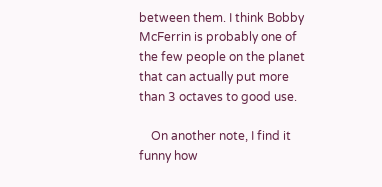between them. I think Bobby McFerrin is probably one of the few people on the planet that can actually put more than 3 octaves to good use.

    On another note, I find it funny how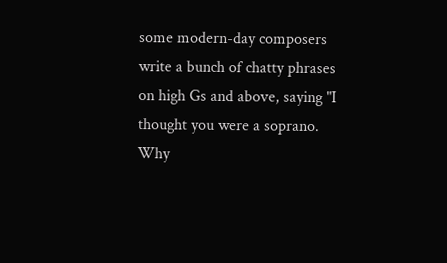some modern-day composers write a bunch of chatty phrases on high Gs and above, saying "I thought you were a soprano. Why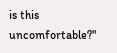is this uncomfortable?"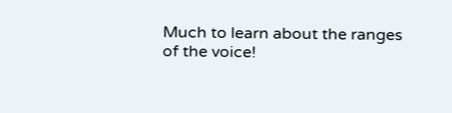Much to learn about the ranges of the voice!